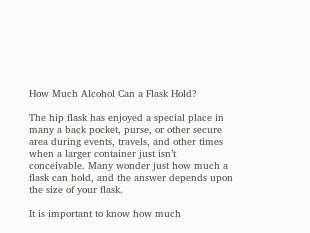How Much Alcohol Can a Flask Hold?

The hip flask has enjoyed a special place in many a back pocket, purse, or other secure area during events, travels, and other times when a larger container just isn’t conceivable. Many wonder just how much a flask can hold, and the answer depends upon the size of your flask.

It is important to know how much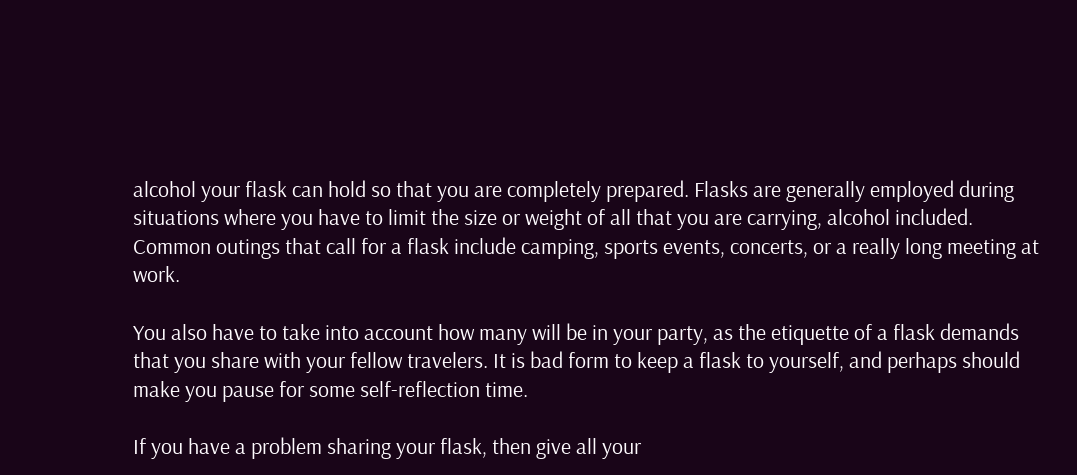alcohol your flask can hold so that you are completely prepared. Flasks are generally employed during situations where you have to limit the size or weight of all that you are carrying, alcohol included. Common outings that call for a flask include camping, sports events, concerts, or a really long meeting at work.

You also have to take into account how many will be in your party, as the etiquette of a flask demands that you share with your fellow travelers. It is bad form to keep a flask to yourself, and perhaps should make you pause for some self-reflection time.

If you have a problem sharing your flask, then give all your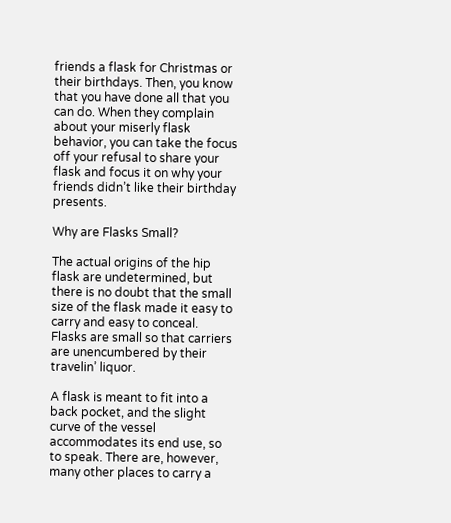friends a flask for Christmas or their birthdays. Then, you know that you have done all that you can do. When they complain about your miserly flask behavior, you can take the focus off your refusal to share your flask and focus it on why your friends didn’t like their birthday presents.

Why are Flasks Small?

The actual origins of the hip flask are undetermined, but there is no doubt that the small size of the flask made it easy to carry and easy to conceal. Flasks are small so that carriers are unencumbered by their travelin’ liquor.

A flask is meant to fit into a back pocket, and the slight curve of the vessel accommodates its end use, so to speak. There are, however, many other places to carry a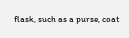flask, such as a purse, coat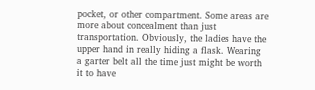pocket, or other compartment. Some areas are more about concealment than just transportation. Obviously, the ladies have the upper hand in really hiding a flask. Wearing a garter belt all the time just might be worth it to have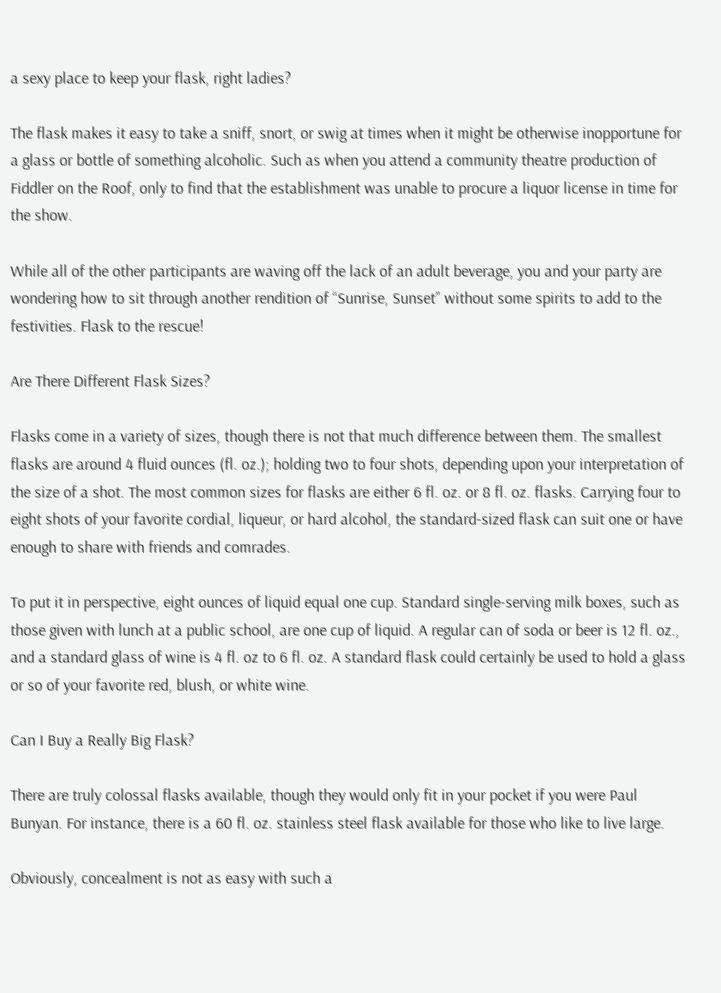a sexy place to keep your flask, right ladies?

The flask makes it easy to take a sniff, snort, or swig at times when it might be otherwise inopportune for a glass or bottle of something alcoholic. Such as when you attend a community theatre production of Fiddler on the Roof, only to find that the establishment was unable to procure a liquor license in time for the show.

While all of the other participants are waving off the lack of an adult beverage, you and your party are wondering how to sit through another rendition of “Sunrise, Sunset” without some spirits to add to the festivities. Flask to the rescue!

Are There Different Flask Sizes?

Flasks come in a variety of sizes, though there is not that much difference between them. The smallest flasks are around 4 fluid ounces (fl. oz.); holding two to four shots, depending upon your interpretation of the size of a shot. The most common sizes for flasks are either 6 fl. oz. or 8 fl. oz. flasks. Carrying four to eight shots of your favorite cordial, liqueur, or hard alcohol, the standard-sized flask can suit one or have enough to share with friends and comrades.

To put it in perspective, eight ounces of liquid equal one cup. Standard single-serving milk boxes, such as those given with lunch at a public school, are one cup of liquid. A regular can of soda or beer is 12 fl. oz., and a standard glass of wine is 4 fl. oz to 6 fl. oz. A standard flask could certainly be used to hold a glass or so of your favorite red, blush, or white wine.

Can I Buy a Really Big Flask?

There are truly colossal flasks available, though they would only fit in your pocket if you were Paul Bunyan. For instance, there is a 60 fl. oz. stainless steel flask available for those who like to live large.

Obviously, concealment is not as easy with such a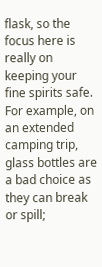flask, so the focus here is really on keeping your fine spirits safe. For example, on an extended camping trip, glass bottles are a bad choice as they can break or spill;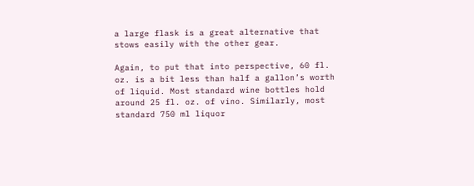a large flask is a great alternative that stows easily with the other gear.

Again, to put that into perspective, 60 fl. oz. is a bit less than half a gallon’s worth of liquid. Most standard wine bottles hold around 25 fl. oz. of vino. Similarly, most standard 750 ml liquor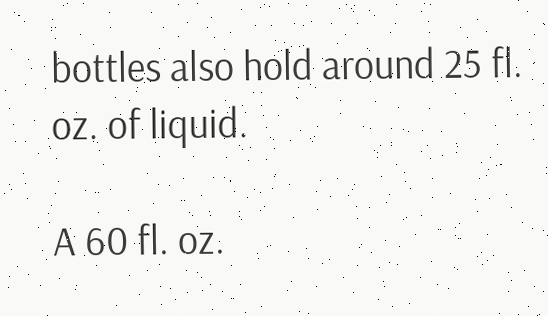bottles also hold around 25 fl. oz. of liquid.

A 60 fl. oz.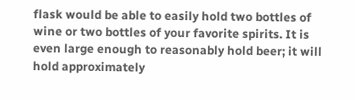flask would be able to easily hold two bottles of wine or two bottles of your favorite spirits. It is even large enough to reasonably hold beer; it will hold approximately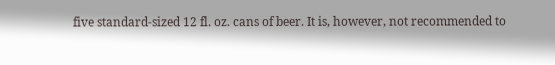five standard-sized 12 fl. oz. cans of beer. It is, however, not recommended to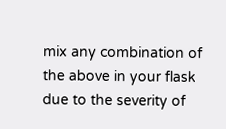mix any combination of the above in your flask due to the severity of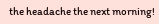the headache the next morning!